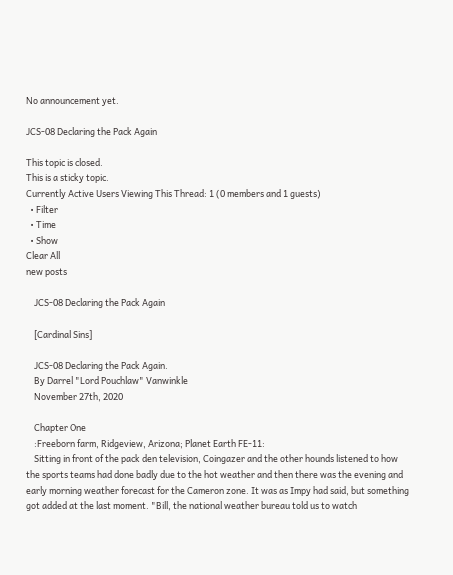No announcement yet.

JCS-08 Declaring the Pack Again

This topic is closed.
This is a sticky topic.
Currently Active Users Viewing This Thread: 1 (0 members and 1 guests)
  • Filter
  • Time
  • Show
Clear All
new posts

    JCS-08 Declaring the Pack Again

    [Cardinal Sins]

    JCS-08 Declaring the Pack Again.
    By Darrel "Lord Pouchlaw" Vanwinkle
    November 27th, 2020

    Chapter One
    :Freeborn farm, Ridgeview, Arizona; Planet Earth FE-11:
    Sitting in front of the pack den television, Coingazer and the other hounds listened to how the sports teams had done badly due to the hot weather and then there was the evening and early morning weather forecast for the Cameron zone. It was as Impy had said, but something got added at the last moment. "Bill, the national weather bureau told us to watch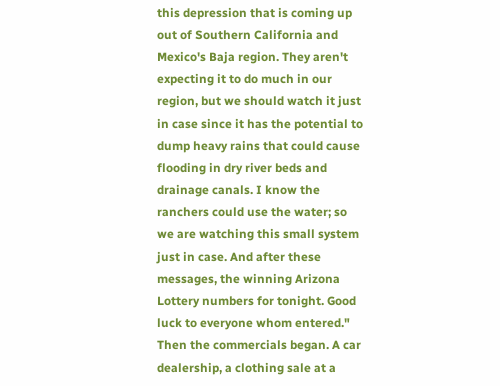this depression that is coming up out of Southern California and Mexico's Baja region. They aren't expecting it to do much in our region, but we should watch it just in case since it has the potential to dump heavy rains that could cause flooding in dry river beds and drainage canals. I know the ranchers could use the water; so we are watching this small system just in case. And after these messages, the winning Arizona Lottery numbers for tonight. Good luck to everyone whom entered." Then the commercials began. A car dealership, a clothing sale at a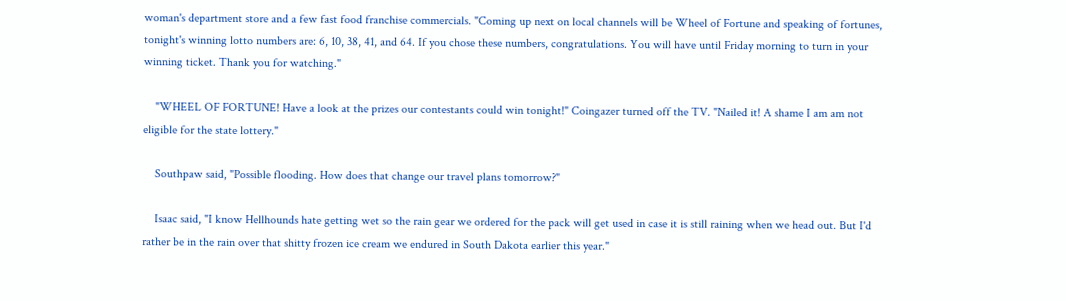woman's department store and a few fast food franchise commercials. "Coming up next on local channels will be Wheel of Fortune and speaking of fortunes, tonight's winning lotto numbers are: 6, 10, 38, 41, and 64. If you chose these numbers, congratulations. You will have until Friday morning to turn in your winning ticket. Thank you for watching."

    "WHEEL OF FORTUNE! Have a look at the prizes our contestants could win tonight!" Coingazer turned off the TV. "Nailed it! A shame I am am not eligible for the state lottery."

    Southpaw said, "Possible flooding. How does that change our travel plans tomorrow?"

    Isaac said, "I know Hellhounds hate getting wet so the rain gear we ordered for the pack will get used in case it is still raining when we head out. But I'd rather be in the rain over that shitty frozen ice cream we endured in South Dakota earlier this year."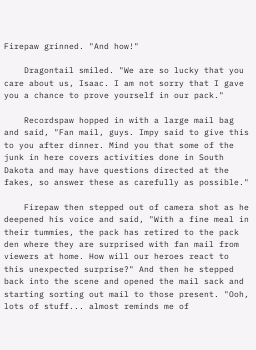Firepaw grinned. "And how!"

    Dragontail smiled. "We are so lucky that you care about us, Isaac. I am not sorry that I gave you a chance to prove yourself in our pack."

    Recordspaw hopped in with a large mail bag and said, "Fan mail, guys. Impy said to give this to you after dinner. Mind you that some of the junk in here covers activities done in South Dakota and may have questions directed at the fakes, so answer these as carefully as possible."

    Firepaw then stepped out of camera shot as he deepened his voice and said, "With a fine meal in their tummies, the pack has retired to the pack den where they are surprised with fan mail from viewers at home. How will our heroes react to this unexpected surprise?" And then he stepped back into the scene and opened the mail sack and starting sorting out mail to those present. "Ooh, lots of stuff... almost reminds me of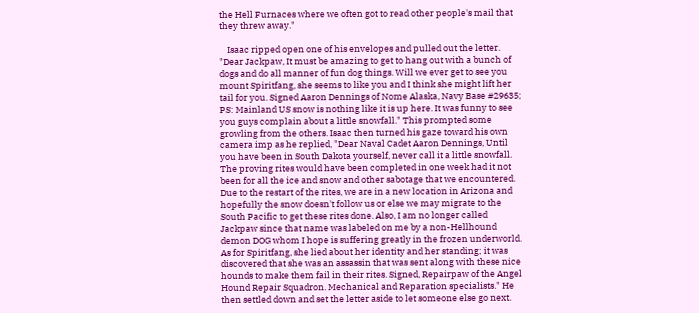the Hell Furnaces where we often got to read other people's mail that they threw away."

    Isaac ripped open one of his envelopes and pulled out the letter. "Dear Jackpaw, It must be amazing to get to hang out with a bunch of dogs and do all manner of fun dog things. Will we ever get to see you mount Spiritfang, she seems to like you and I think she might lift her tail for you. Signed Aaron Dennings of Nome Alaska, Navy Base #29635; PS: Mainland US snow is nothing like it is up here. It was funny to see you guys complain about a little snowfall." This prompted some growling from the others. Isaac then turned his gaze toward his own camera imp as he replied, "Dear Naval Cadet Aaron Dennings, Until you have been in South Dakota yourself, never call it a little snowfall. The proving rites would have been completed in one week had it not been for all the ice and snow and other sabotage that we encountered. Due to the restart of the rites, we are in a new location in Arizona and hopefully the snow doesn't follow us or else we may migrate to the South Pacific to get these rites done. Also, I am no longer called Jackpaw since that name was labeled on me by a non-Hellhound demon DOG whom I hope is suffering greatly in the frozen underworld. As for Spiritfang, she lied about her identity and her standing; it was discovered that she was an assassin that was sent along with these nice hounds to make them fail in their rites. Signed, Repairpaw of the Angel Hound Repair Squadron. Mechanical and Reparation specialists." He then settled down and set the letter aside to let someone else go next.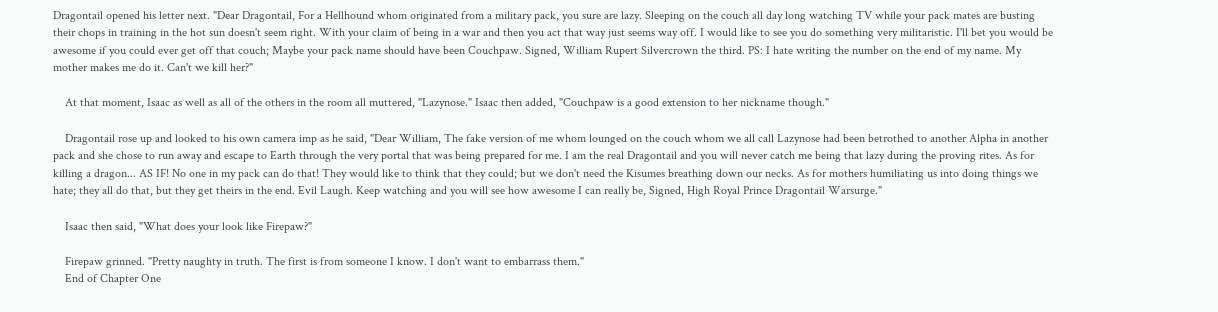Dragontail opened his letter next. "Dear Dragontail, For a Hellhound whom originated from a military pack, you sure are lazy. Sleeping on the couch all day long watching TV while your pack mates are busting their chops in training in the hot sun doesn't seem right. With your claim of being in a war and then you act that way just seems way off. I would like to see you do something very militaristic. I'll bet you would be awesome if you could ever get off that couch; Maybe your pack name should have been Couchpaw. Signed, William Rupert Silvercrown the third. PS: I hate writing the number on the end of my name. My mother makes me do it. Can't we kill her?"

    At that moment, Isaac as well as all of the others in the room all muttered, "Lazynose." Isaac then added, "Couchpaw is a good extension to her nickname though."

    Dragontail rose up and looked to his own camera imp as he said, "Dear William, The fake version of me whom lounged on the couch whom we all call Lazynose had been betrothed to another Alpha in another pack and she chose to run away and escape to Earth through the very portal that was being prepared for me. I am the real Dragontail and you will never catch me being that lazy during the proving rites. As for killing a dragon... AS IF! No one in my pack can do that! They would like to think that they could; but we don't need the Kisumes breathing down our necks. As for mothers humiliating us into doing things we hate; they all do that, but they get theirs in the end. Evil Laugh. Keep watching and you will see how awesome I can really be, Signed, High Royal Prince Dragontail Warsurge."

    Isaac then said, "What does your look like Firepaw?"

    Firepaw grinned. "Pretty naughty in truth. The first is from someone I know. I don't want to embarrass them."
    End of Chapter One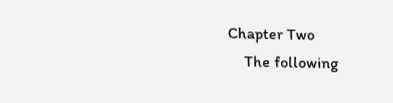Chapter Two
    The following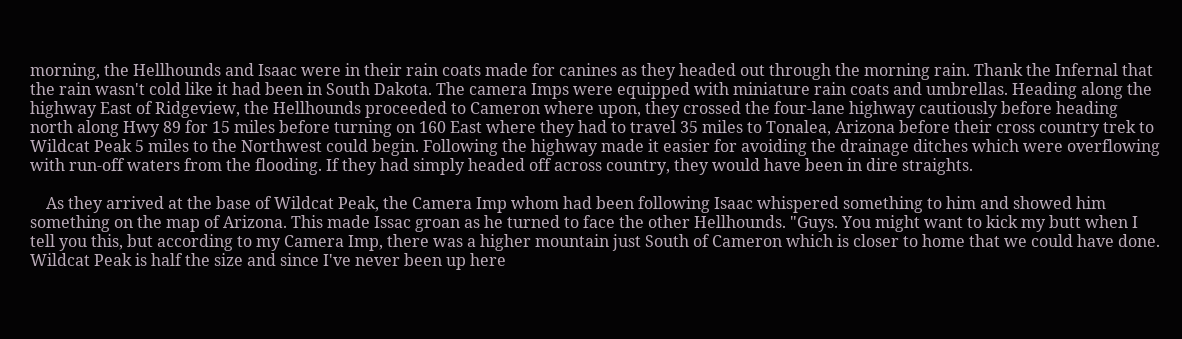morning, the Hellhounds and Isaac were in their rain coats made for canines as they headed out through the morning rain. Thank the Infernal that the rain wasn't cold like it had been in South Dakota. The camera Imps were equipped with miniature rain coats and umbrellas. Heading along the highway East of Ridgeview, the Hellhounds proceeded to Cameron where upon, they crossed the four-lane highway cautiously before heading north along Hwy 89 for 15 miles before turning on 160 East where they had to travel 35 miles to Tonalea, Arizona before their cross country trek to Wildcat Peak 5 miles to the Northwest could begin. Following the highway made it easier for avoiding the drainage ditches which were overflowing with run-off waters from the flooding. If they had simply headed off across country, they would have been in dire straights.

    As they arrived at the base of Wildcat Peak, the Camera Imp whom had been following Isaac whispered something to him and showed him something on the map of Arizona. This made Issac groan as he turned to face the other Hellhounds. "Guys. You might want to kick my butt when I tell you this, but according to my Camera Imp, there was a higher mountain just South of Cameron which is closer to home that we could have done. Wildcat Peak is half the size and since I've never been up here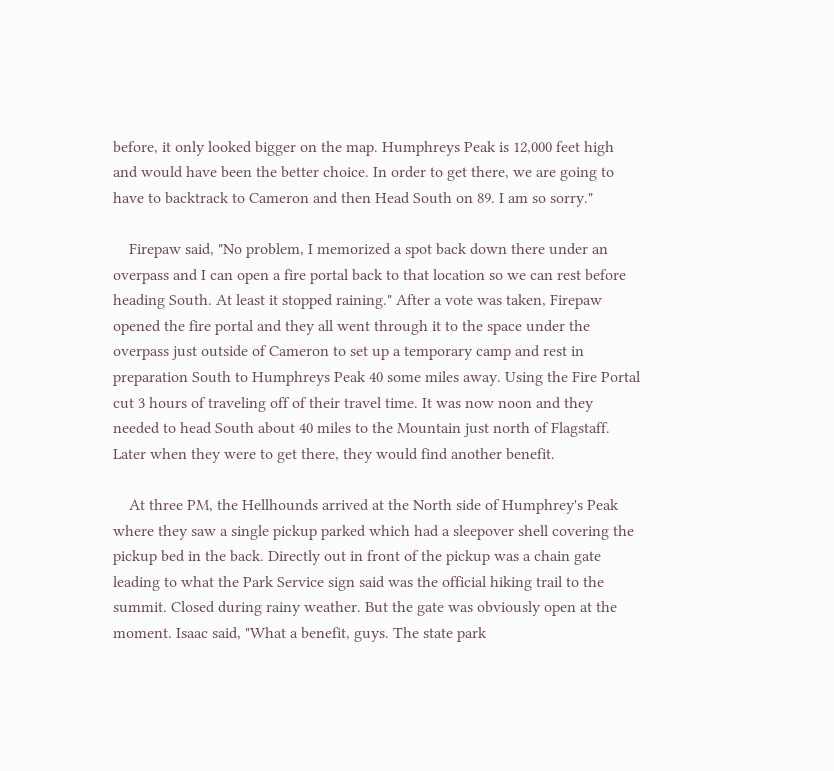before, it only looked bigger on the map. Humphreys Peak is 12,000 feet high and would have been the better choice. In order to get there, we are going to have to backtrack to Cameron and then Head South on 89. I am so sorry."

    Firepaw said, "No problem, I memorized a spot back down there under an overpass and I can open a fire portal back to that location so we can rest before heading South. At least it stopped raining." After a vote was taken, Firepaw opened the fire portal and they all went through it to the space under the overpass just outside of Cameron to set up a temporary camp and rest in preparation South to Humphreys Peak 40 some miles away. Using the Fire Portal cut 3 hours of traveling off of their travel time. It was now noon and they needed to head South about 40 miles to the Mountain just north of Flagstaff. Later when they were to get there, they would find another benefit.

    At three PM, the Hellhounds arrived at the North side of Humphrey's Peak where they saw a single pickup parked which had a sleepover shell covering the pickup bed in the back. Directly out in front of the pickup was a chain gate leading to what the Park Service sign said was the official hiking trail to the summit. Closed during rainy weather. But the gate was obviously open at the moment. Isaac said, "What a benefit, guys. The state park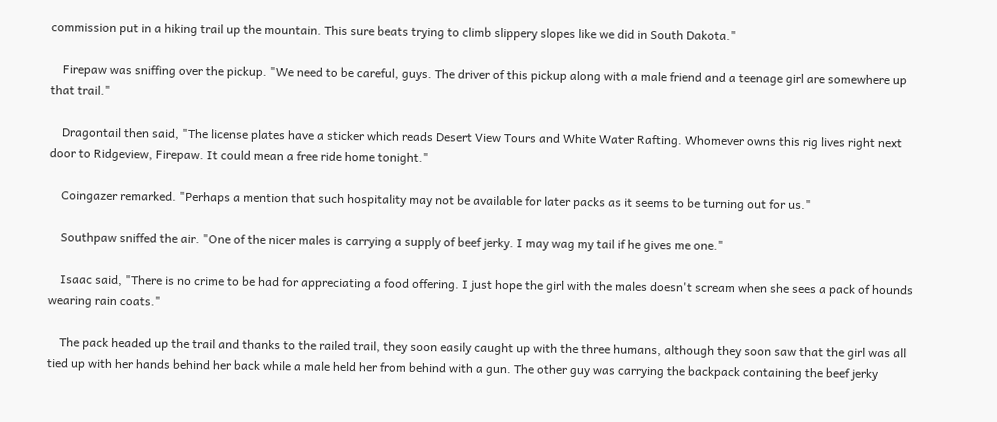commission put in a hiking trail up the mountain. This sure beats trying to climb slippery slopes like we did in South Dakota."

    Firepaw was sniffing over the pickup. "We need to be careful, guys. The driver of this pickup along with a male friend and a teenage girl are somewhere up that trail."

    Dragontail then said, "The license plates have a sticker which reads Desert View Tours and White Water Rafting. Whomever owns this rig lives right next door to Ridgeview, Firepaw. It could mean a free ride home tonight."

    Coingazer remarked. "Perhaps a mention that such hospitality may not be available for later packs as it seems to be turning out for us."

    Southpaw sniffed the air. "One of the nicer males is carrying a supply of beef jerky. I may wag my tail if he gives me one."

    Isaac said, "There is no crime to be had for appreciating a food offering. I just hope the girl with the males doesn't scream when she sees a pack of hounds wearing rain coats."

    The pack headed up the trail and thanks to the railed trail, they soon easily caught up with the three humans, although they soon saw that the girl was all tied up with her hands behind her back while a male held her from behind with a gun. The other guy was carrying the backpack containing the beef jerky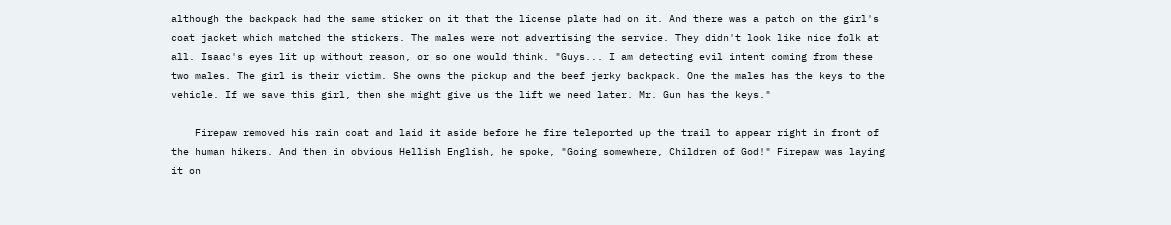although the backpack had the same sticker on it that the license plate had on it. And there was a patch on the girl's coat jacket which matched the stickers. The males were not advertising the service. They didn't look like nice folk at all. Isaac's eyes lit up without reason, or so one would think. "Guys... I am detecting evil intent coming from these two males. The girl is their victim. She owns the pickup and the beef jerky backpack. One the males has the keys to the vehicle. If we save this girl, then she might give us the lift we need later. Mr. Gun has the keys."

    Firepaw removed his rain coat and laid it aside before he fire teleported up the trail to appear right in front of the human hikers. And then in obvious Hellish English, he spoke, "Going somewhere, Children of God!" Firepaw was laying it on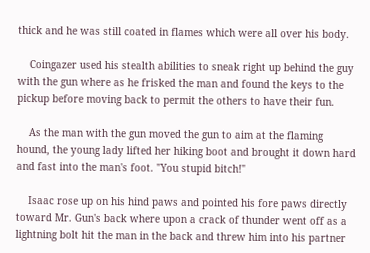thick and he was still coated in flames which were all over his body.

    Coingazer used his stealth abilities to sneak right up behind the guy with the gun where as he frisked the man and found the keys to the pickup before moving back to permit the others to have their fun.

    As the man with the gun moved the gun to aim at the flaming hound, the young lady lifted her hiking boot and brought it down hard and fast into the man's foot. "You stupid bitch!"

    Isaac rose up on his hind paws and pointed his fore paws directly toward Mr. Gun's back where upon a crack of thunder went off as a lightning bolt hit the man in the back and threw him into his partner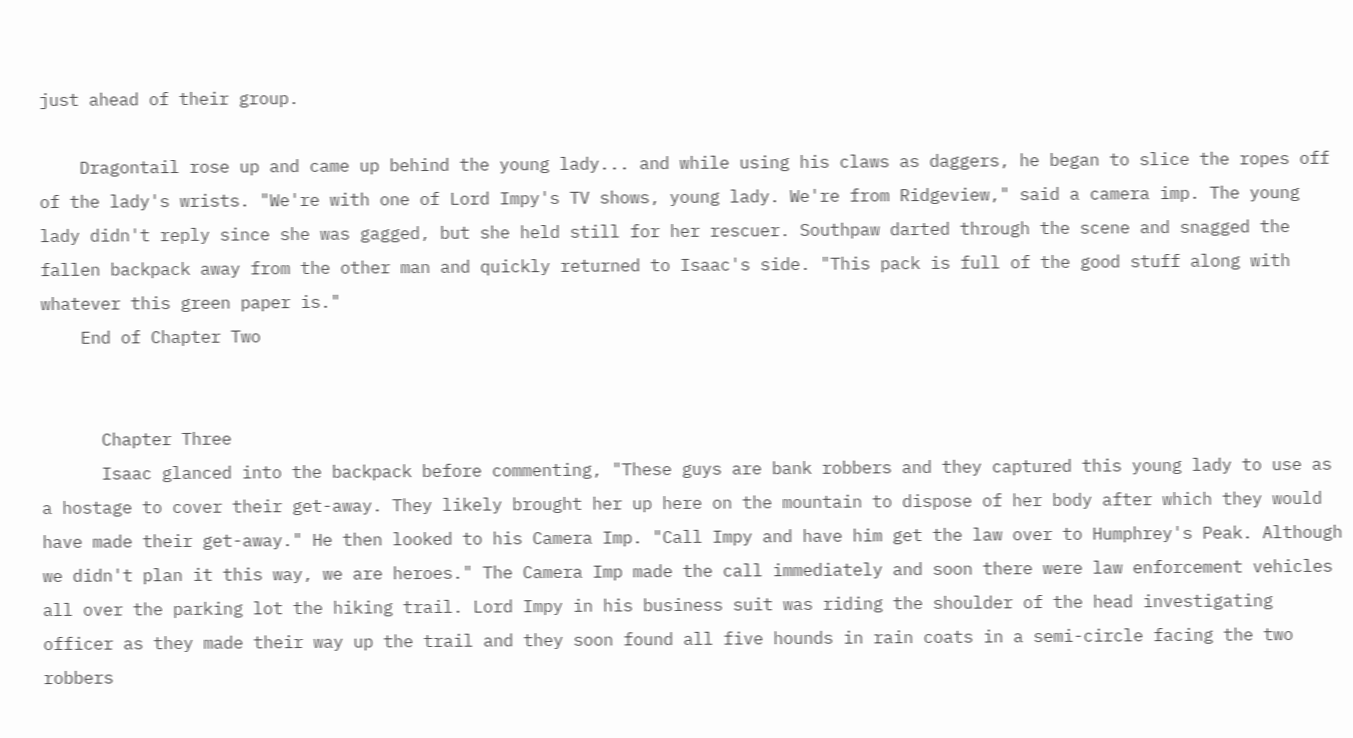just ahead of their group.

    Dragontail rose up and came up behind the young lady... and while using his claws as daggers, he began to slice the ropes off of the lady's wrists. "We're with one of Lord Impy's TV shows, young lady. We're from Ridgeview," said a camera imp. The young lady didn't reply since she was gagged, but she held still for her rescuer. Southpaw darted through the scene and snagged the fallen backpack away from the other man and quickly returned to Isaac's side. "This pack is full of the good stuff along with whatever this green paper is."
    End of Chapter Two


      Chapter Three
      Isaac glanced into the backpack before commenting, "These guys are bank robbers and they captured this young lady to use as a hostage to cover their get-away. They likely brought her up here on the mountain to dispose of her body after which they would have made their get-away." He then looked to his Camera Imp. "Call Impy and have him get the law over to Humphrey's Peak. Although we didn't plan it this way, we are heroes." The Camera Imp made the call immediately and soon there were law enforcement vehicles all over the parking lot the hiking trail. Lord Impy in his business suit was riding the shoulder of the head investigating officer as they made their way up the trail and they soon found all five hounds in rain coats in a semi-circle facing the two robbers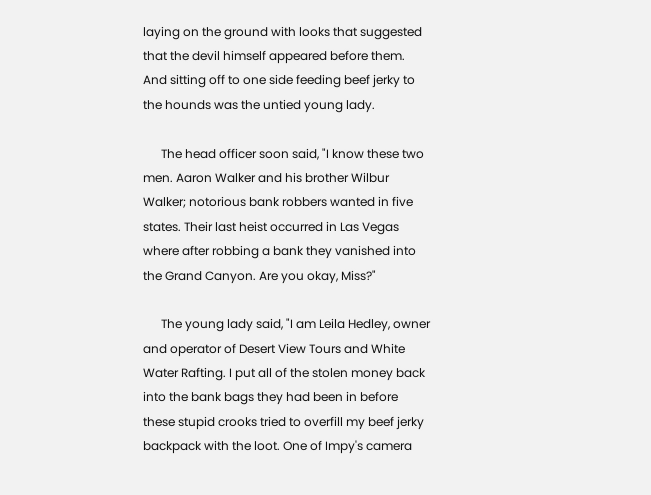laying on the ground with looks that suggested that the devil himself appeared before them. And sitting off to one side feeding beef jerky to the hounds was the untied young lady.

      The head officer soon said, "I know these two men. Aaron Walker and his brother Wilbur Walker; notorious bank robbers wanted in five states. Their last heist occurred in Las Vegas where after robbing a bank they vanished into the Grand Canyon. Are you okay, Miss?"

      The young lady said, "I am Leila Hedley, owner and operator of Desert View Tours and White Water Rafting. I put all of the stolen money back into the bank bags they had been in before these stupid crooks tried to overfill my beef jerky backpack with the loot. One of Impy's camera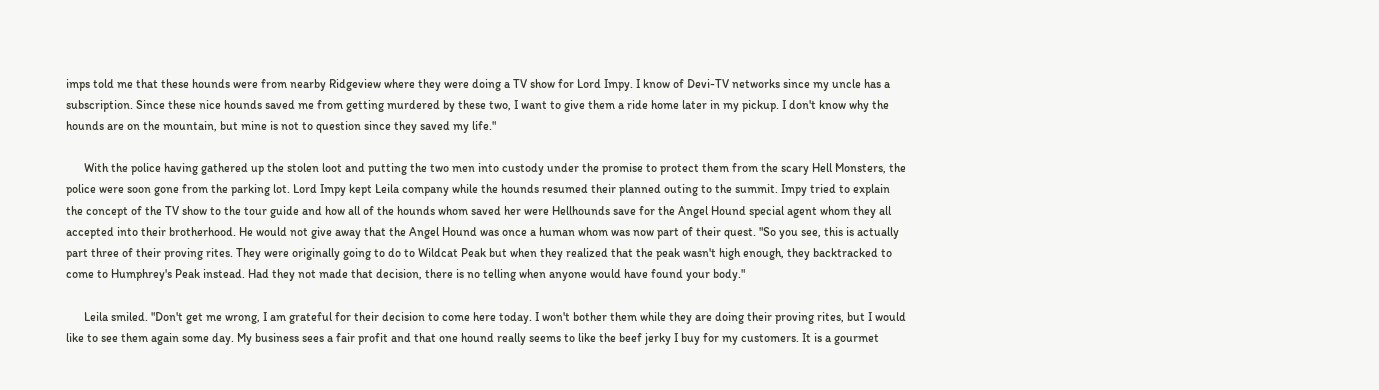imps told me that these hounds were from nearby Ridgeview where they were doing a TV show for Lord Impy. I know of Devi-TV networks since my uncle has a subscription. Since these nice hounds saved me from getting murdered by these two, I want to give them a ride home later in my pickup. I don't know why the hounds are on the mountain, but mine is not to question since they saved my life."

      With the police having gathered up the stolen loot and putting the two men into custody under the promise to protect them from the scary Hell Monsters, the police were soon gone from the parking lot. Lord Impy kept Leila company while the hounds resumed their planned outing to the summit. Impy tried to explain the concept of the TV show to the tour guide and how all of the hounds whom saved her were Hellhounds save for the Angel Hound special agent whom they all accepted into their brotherhood. He would not give away that the Angel Hound was once a human whom was now part of their quest. "So you see, this is actually part three of their proving rites. They were originally going to do to Wildcat Peak but when they realized that the peak wasn't high enough, they backtracked to come to Humphrey's Peak instead. Had they not made that decision, there is no telling when anyone would have found your body."

      Leila smiled. "Don't get me wrong, I am grateful for their decision to come here today. I won't bother them while they are doing their proving rites, but I would like to see them again some day. My business sees a fair profit and that one hound really seems to like the beef jerky I buy for my customers. It is a gourmet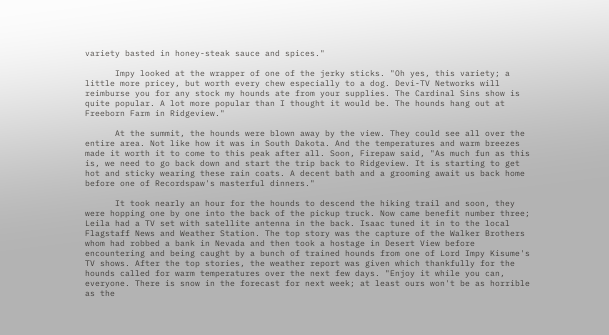variety basted in honey-steak sauce and spices."

      Impy looked at the wrapper of one of the jerky sticks. "Oh yes, this variety; a little more pricey, but worth every chew especially to a dog. Devi-TV Networks will reimburse you for any stock my hounds ate from your supplies. The Cardinal Sins show is quite popular. A lot more popular than I thought it would be. The hounds hang out at Freeborn Farm in Ridgeview."

      At the summit, the hounds were blown away by the view. They could see all over the entire area. Not like how it was in South Dakota. And the temperatures and warm breezes made it worth it to come to this peak after all. Soon, Firepaw said, "As much fun as this is, we need to go back down and start the trip back to Ridgeview. It is starting to get hot and sticky wearing these rain coats. A decent bath and a grooming await us back home before one of Recordspaw's masterful dinners."

      It took nearly an hour for the hounds to descend the hiking trail and soon, they were hopping one by one into the back of the pickup truck. Now came benefit number three; Leila had a TV set with satellite antenna in the back. Isaac tuned it in to the local Flagstaff News and Weather Station. The top story was the capture of the Walker Brothers whom had robbed a bank in Nevada and then took a hostage in Desert View before encountering and being caught by a bunch of trained hounds from one of Lord Impy Kisume's TV shows. After the top stories, the weather report was given which thankfully for the hounds called for warm temperatures over the next few days. "Enjoy it while you can, everyone. There is snow in the forecast for next week; at least ours won't be as horrible as the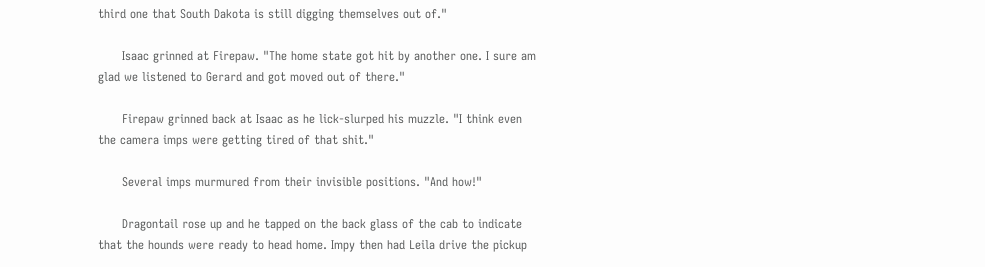third one that South Dakota is still digging themselves out of."

      Isaac grinned at Firepaw. "The home state got hit by another one. I sure am glad we listened to Gerard and got moved out of there."

      Firepaw grinned back at Isaac as he lick-slurped his muzzle. "I think even the camera imps were getting tired of that shit."

      Several imps murmured from their invisible positions. "And how!"

      Dragontail rose up and he tapped on the back glass of the cab to indicate that the hounds were ready to head home. Impy then had Leila drive the pickup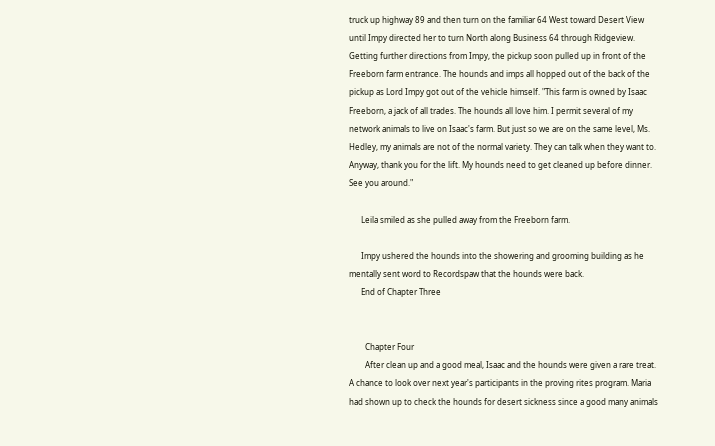truck up highway 89 and then turn on the familiar 64 West toward Desert View until Impy directed her to turn North along Business 64 through Ridgeview. Getting further directions from Impy, the pickup soon pulled up in front of the Freeborn farm entrance. The hounds and imps all hopped out of the back of the pickup as Lord Impy got out of the vehicle himself. "This farm is owned by Isaac Freeborn, a jack of all trades. The hounds all love him. I permit several of my network animals to live on Isaac's farm. But just so we are on the same level, Ms. Hedley, my animals are not of the normal variety. They can talk when they want to. Anyway, thank you for the lift. My hounds need to get cleaned up before dinner. See you around."

      Leila smiled as she pulled away from the Freeborn farm.

      Impy ushered the hounds into the showering and grooming building as he mentally sent word to Recordspaw that the hounds were back.
      End of Chapter Three


        Chapter Four
        After clean up and a good meal, Isaac and the hounds were given a rare treat. A chance to look over next year's participants in the proving rites program. Maria had shown up to check the hounds for desert sickness since a good many animals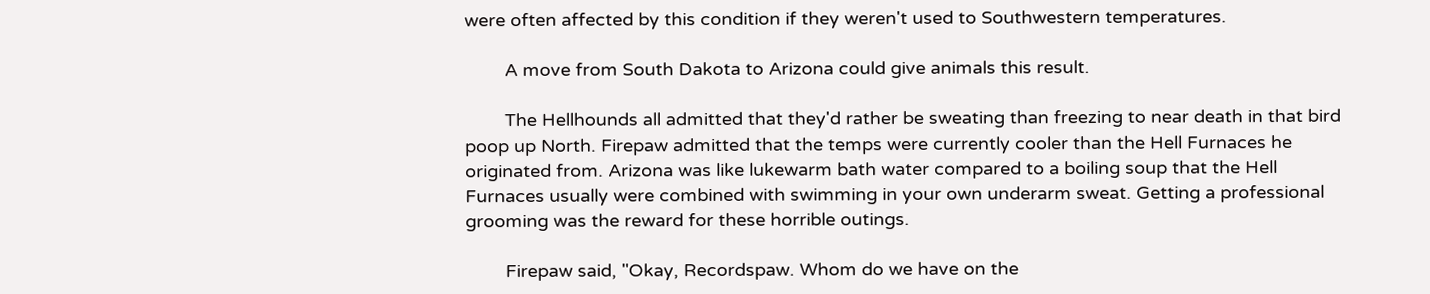were often affected by this condition if they weren't used to Southwestern temperatures.

        A move from South Dakota to Arizona could give animals this result.

        The Hellhounds all admitted that they'd rather be sweating than freezing to near death in that bird poop up North. Firepaw admitted that the temps were currently cooler than the Hell Furnaces he originated from. Arizona was like lukewarm bath water compared to a boiling soup that the Hell Furnaces usually were combined with swimming in your own underarm sweat. Getting a professional grooming was the reward for these horrible outings.

        Firepaw said, "Okay, Recordspaw. Whom do we have on the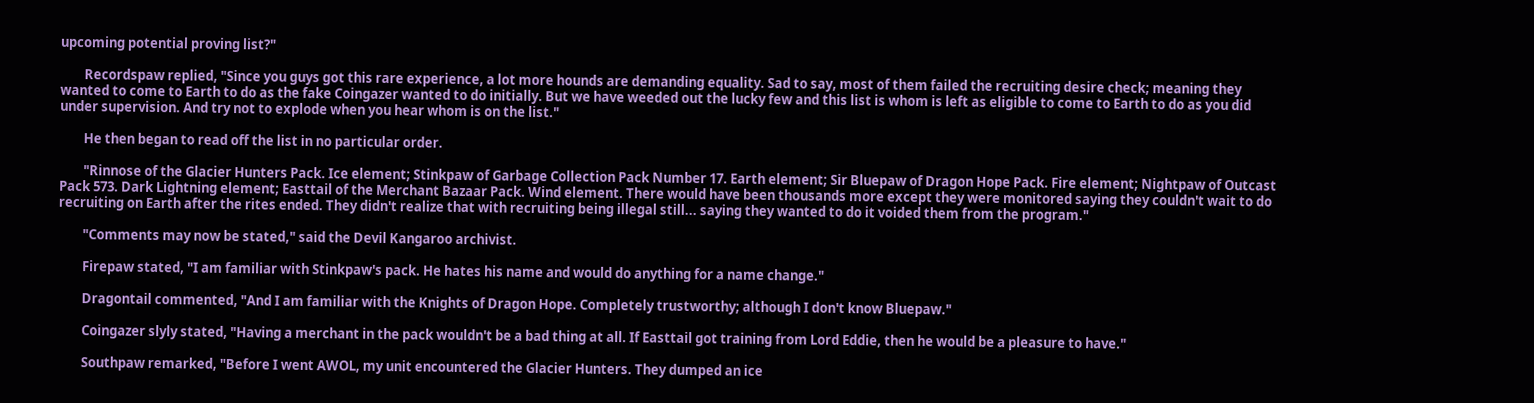upcoming potential proving list?"

        Recordspaw replied, "Since you guys got this rare experience, a lot more hounds are demanding equality. Sad to say, most of them failed the recruiting desire check; meaning they wanted to come to Earth to do as the fake Coingazer wanted to do initially. But we have weeded out the lucky few and this list is whom is left as eligible to come to Earth to do as you did under supervision. And try not to explode when you hear whom is on the list."

        He then began to read off the list in no particular order.

        "Rinnose of the Glacier Hunters Pack. Ice element; Stinkpaw of Garbage Collection Pack Number 17. Earth element; Sir Bluepaw of Dragon Hope Pack. Fire element; Nightpaw of Outcast Pack 573. Dark Lightning element; Easttail of the Merchant Bazaar Pack. Wind element. There would have been thousands more except they were monitored saying they couldn't wait to do recruiting on Earth after the rites ended. They didn't realize that with recruiting being illegal still... saying they wanted to do it voided them from the program."

        "Comments may now be stated," said the Devil Kangaroo archivist.

        Firepaw stated, "I am familiar with Stinkpaw's pack. He hates his name and would do anything for a name change."

        Dragontail commented, "And I am familiar with the Knights of Dragon Hope. Completely trustworthy; although I don't know Bluepaw."

        Coingazer slyly stated, "Having a merchant in the pack wouldn't be a bad thing at all. If Easttail got training from Lord Eddie, then he would be a pleasure to have."

        Southpaw remarked, "Before I went AWOL, my unit encountered the Glacier Hunters. They dumped an ice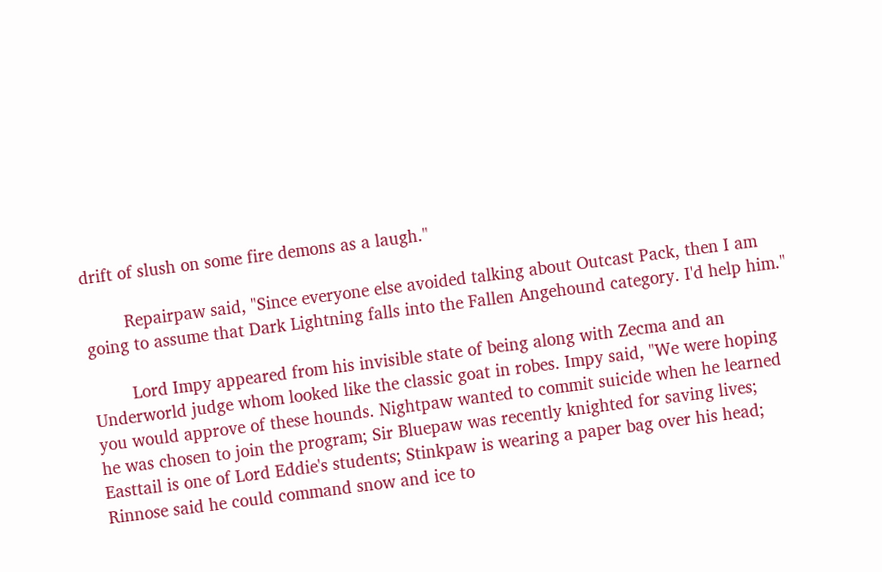drift of slush on some fire demons as a laugh."

        Repairpaw said, "Since everyone else avoided talking about Outcast Pack, then I am going to assume that Dark Lightning falls into the Fallen Angehound category. I'd help him."

        Lord Impy appeared from his invisible state of being along with Zecma and an Underworld judge whom looked like the classic goat in robes. Impy said, "We were hoping you would approve of these hounds. Nightpaw wanted to commit suicide when he learned he was chosen to join the program; Sir Bluepaw was recently knighted for saving lives; Easttail is one of Lord Eddie's students; Stinkpaw is wearing a paper bag over his head; Rinnose said he could command snow and ice to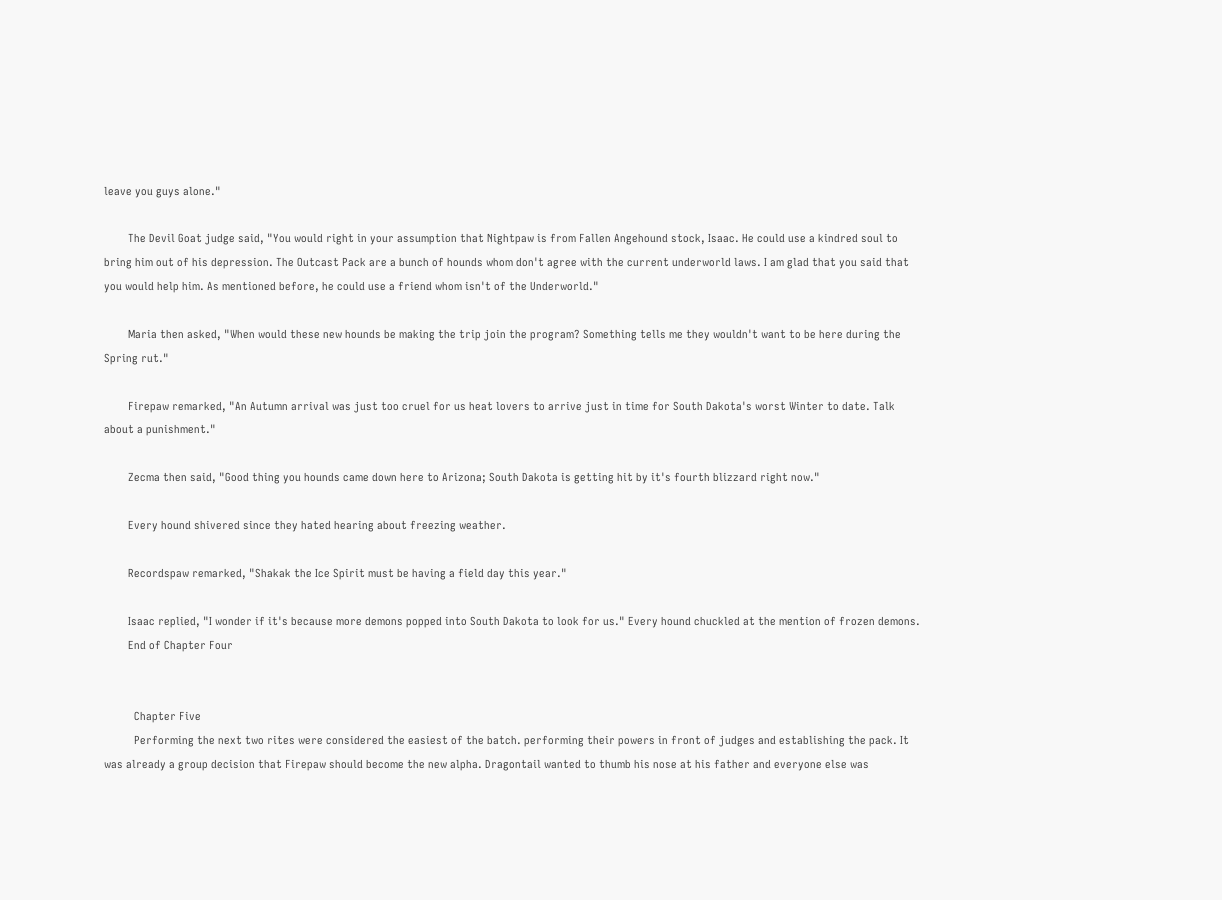leave you guys alone."

        The Devil Goat judge said, "You would right in your assumption that Nightpaw is from Fallen Angehound stock, Isaac. He could use a kindred soul to bring him out of his depression. The Outcast Pack are a bunch of hounds whom don't agree with the current underworld laws. I am glad that you said that you would help him. As mentioned before, he could use a friend whom isn't of the Underworld."

        Maria then asked, "When would these new hounds be making the trip join the program? Something tells me they wouldn't want to be here during the Spring rut."

        Firepaw remarked, "An Autumn arrival was just too cruel for us heat lovers to arrive just in time for South Dakota's worst Winter to date. Talk about a punishment."

        Zecma then said, "Good thing you hounds came down here to Arizona; South Dakota is getting hit by it's fourth blizzard right now."

        Every hound shivered since they hated hearing about freezing weather.

        Recordspaw remarked, "Shakak the Ice Spirit must be having a field day this year."

        Isaac replied, "I wonder if it's because more demons popped into South Dakota to look for us." Every hound chuckled at the mention of frozen demons.
        End of Chapter Four


          Chapter Five
          Performing the next two rites were considered the easiest of the batch. performing their powers in front of judges and establishing the pack. It was already a group decision that Firepaw should become the new alpha. Dragontail wanted to thumb his nose at his father and everyone else was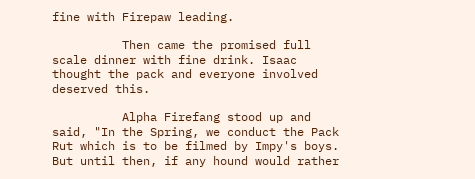fine with Firepaw leading.

          Then came the promised full scale dinner with fine drink. Isaac thought the pack and everyone involved deserved this.

          Alpha Firefang stood up and said, "In the Spring, we conduct the Pack Rut which is to be filmed by Impy's boys. But until then, if any hound would rather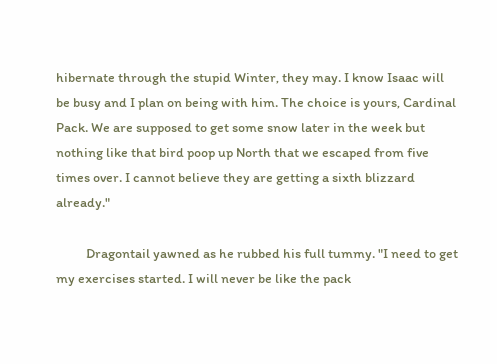hibernate through the stupid Winter, they may. I know Isaac will be busy and I plan on being with him. The choice is yours, Cardinal Pack. We are supposed to get some snow later in the week but nothing like that bird poop up North that we escaped from five times over. I cannot believe they are getting a sixth blizzard already."

          Dragontail yawned as he rubbed his full tummy. "I need to get my exercises started. I will never be like the pack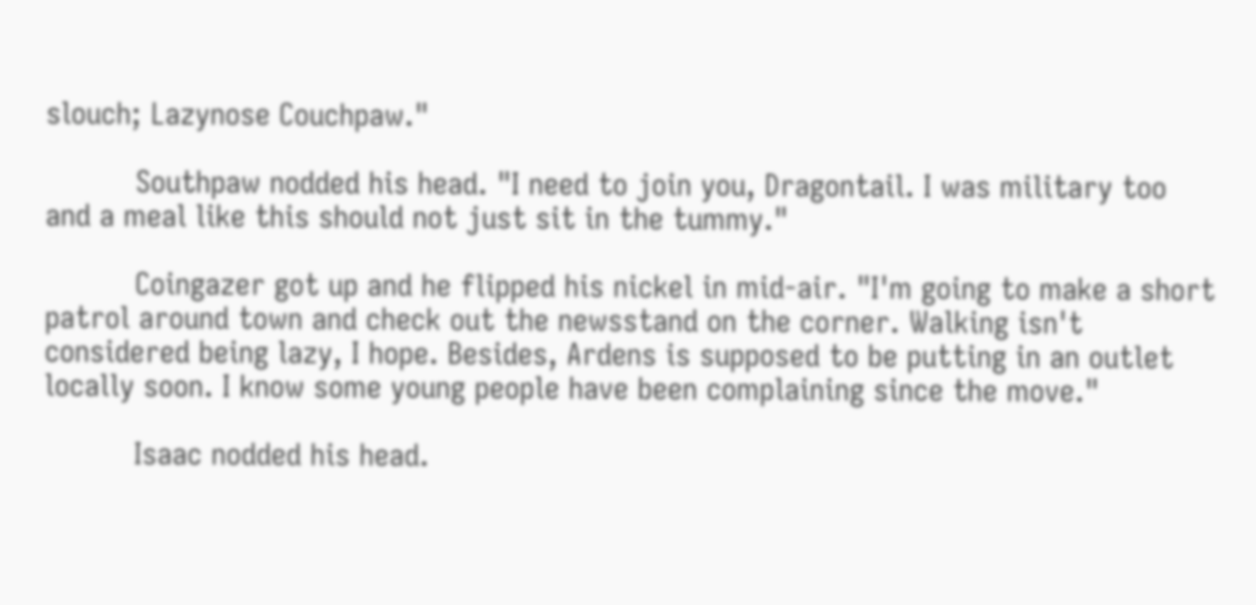slouch; Lazynose Couchpaw."

          Southpaw nodded his head. "I need to join you, Dragontail. I was military too and a meal like this should not just sit in the tummy."

          Coingazer got up and he flipped his nickel in mid-air. "I'm going to make a short patrol around town and check out the newsstand on the corner. Walking isn't considered being lazy, I hope. Besides, Ardens is supposed to be putting in an outlet locally soon. I know some young people have been complaining since the move."

          Isaac nodded his head.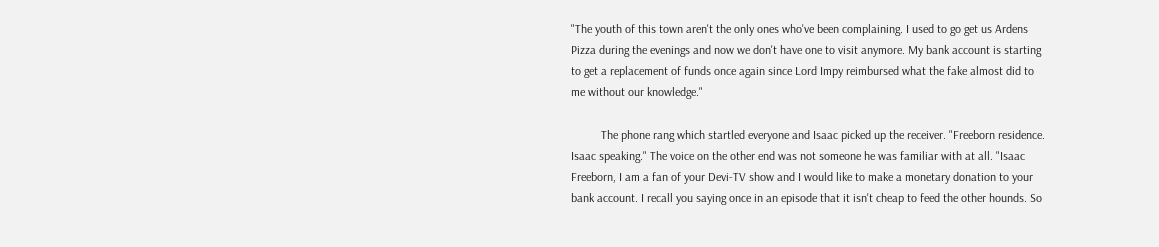"The youth of this town aren't the only ones who've been complaining. I used to go get us Ardens Pizza during the evenings and now we don't have one to visit anymore. My bank account is starting to get a replacement of funds once again since Lord Impy reimbursed what the fake almost did to me without our knowledge."

          The phone rang which startled everyone and Isaac picked up the receiver. "Freeborn residence. Isaac speaking." The voice on the other end was not someone he was familiar with at all. "Isaac Freeborn, I am a fan of your Devi-TV show and I would like to make a monetary donation to your bank account. I recall you saying once in an episode that it isn't cheap to feed the other hounds. So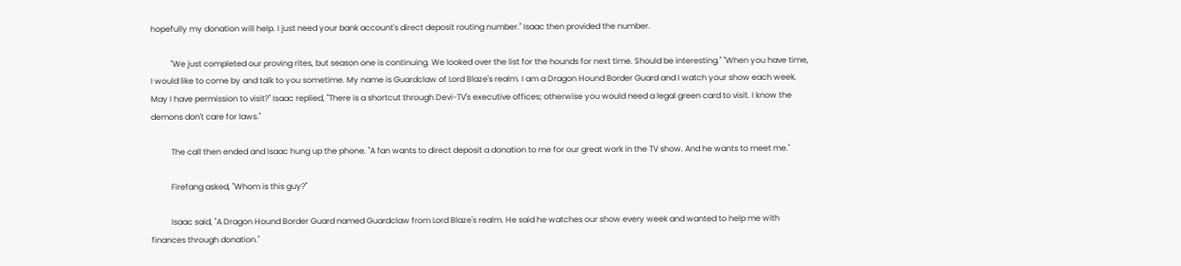hopefully my donation will help. I just need your bank account's direct deposit routing number." Isaac then provided the number.

          "We just completed our proving rites, but season one is continuing. We looked over the list for the hounds for next time. Should be interesting." "When you have time, I would like to come by and talk to you sometime. My name is Guardclaw of Lord Blaze's realm. I am a Dragon Hound Border Guard and I watch your show each week. May I have permission to visit?" Isaac replied, "There is a shortcut through Devi-TV's executive offices; otherwise you would need a legal green card to visit. I know the demons don't care for laws."

          The call then ended and Isaac hung up the phone. "A fan wants to direct deposit a donation to me for our great work in the TV show. And he wants to meet me."

          Firefang asked, "Whom is this guy?"

          Isaac said, "A Dragon Hound Border Guard named Guardclaw from Lord Blaze's realm. He said he watches our show every week and wanted to help me with finances through donation."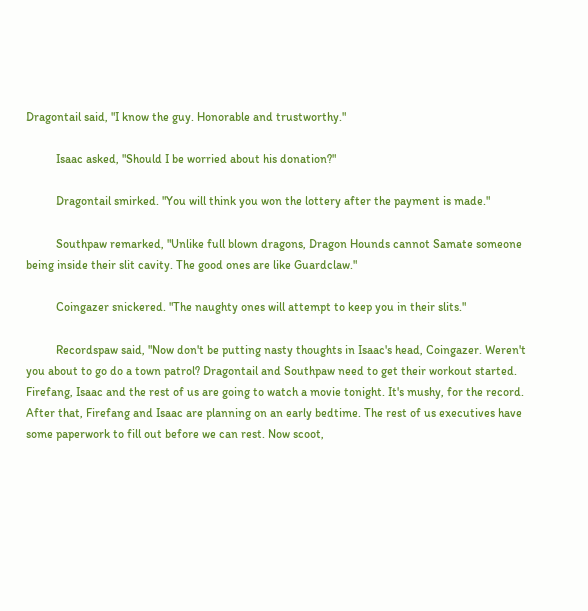Dragontail said, "I know the guy. Honorable and trustworthy."

          Isaac asked, "Should I be worried about his donation?"

          Dragontail smirked. "You will think you won the lottery after the payment is made."

          Southpaw remarked, "Unlike full blown dragons, Dragon Hounds cannot Samate someone being inside their slit cavity. The good ones are like Guardclaw."

          Coingazer snickered. "The naughty ones will attempt to keep you in their slits."

          Recordspaw said, "Now don't be putting nasty thoughts in Isaac's head, Coingazer. Weren't you about to go do a town patrol? Dragontail and Southpaw need to get their workout started. Firefang, Isaac and the rest of us are going to watch a movie tonight. It's mushy, for the record. After that, Firefang and Isaac are planning on an early bedtime. The rest of us executives have some paperwork to fill out before we can rest. Now scoot,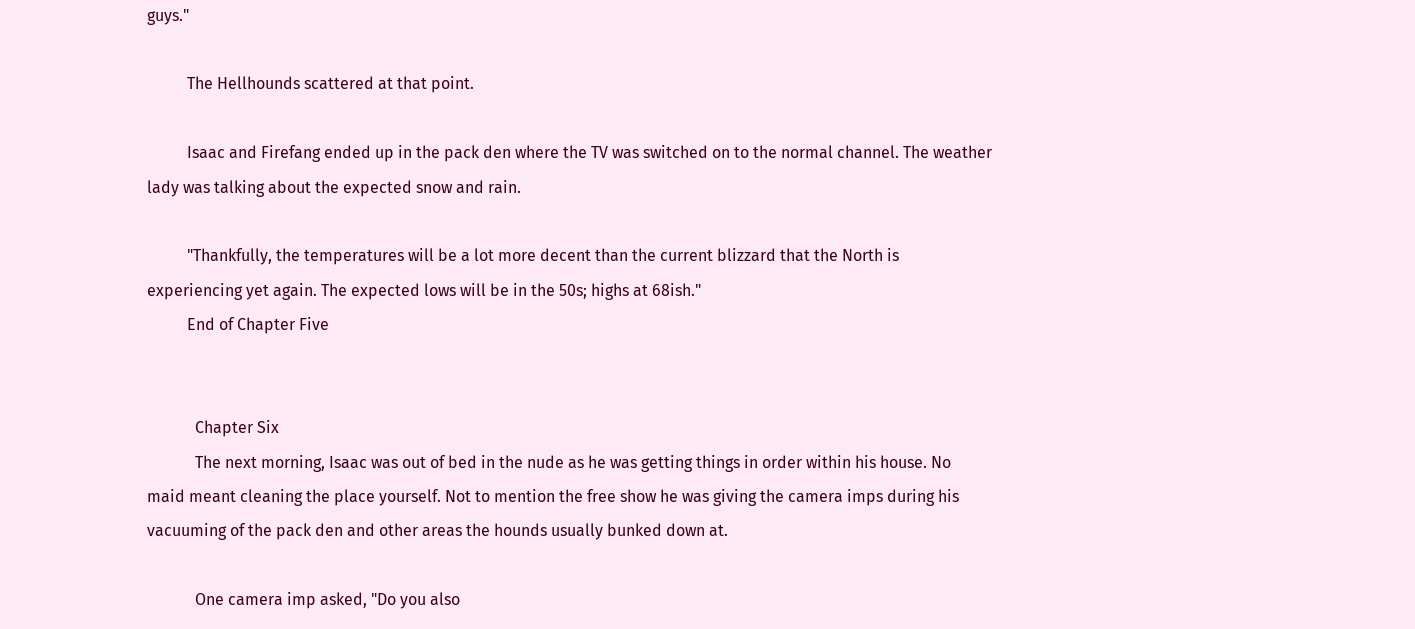guys."

          The Hellhounds scattered at that point.

          Isaac and Firefang ended up in the pack den where the TV was switched on to the normal channel. The weather lady was talking about the expected snow and rain.

          "Thankfully, the temperatures will be a lot more decent than the current blizzard that the North is experiencing yet again. The expected lows will be in the 50s; highs at 68ish."
          End of Chapter Five


            Chapter Six
            The next morning, Isaac was out of bed in the nude as he was getting things in order within his house. No maid meant cleaning the place yourself. Not to mention the free show he was giving the camera imps during his vacuuming of the pack den and other areas the hounds usually bunked down at.

            One camera imp asked, "Do you also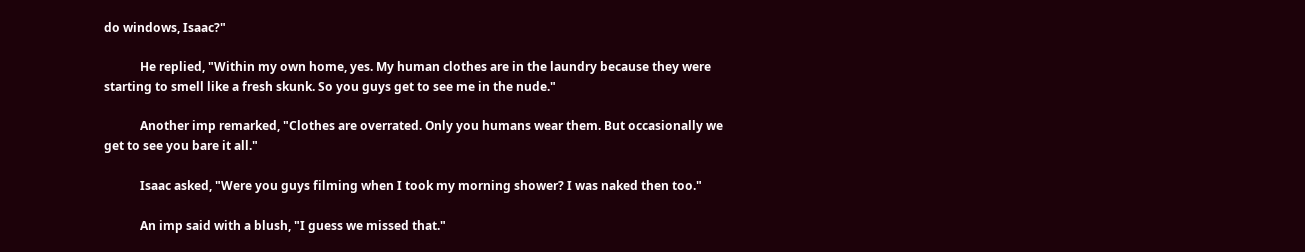do windows, Isaac?"

            He replied, "Within my own home, yes. My human clothes are in the laundry because they were starting to smell like a fresh skunk. So you guys get to see me in the nude."

            Another imp remarked, "Clothes are overrated. Only you humans wear them. But occasionally we get to see you bare it all."

            Isaac asked, "Were you guys filming when I took my morning shower? I was naked then too."

            An imp said with a blush, "I guess we missed that."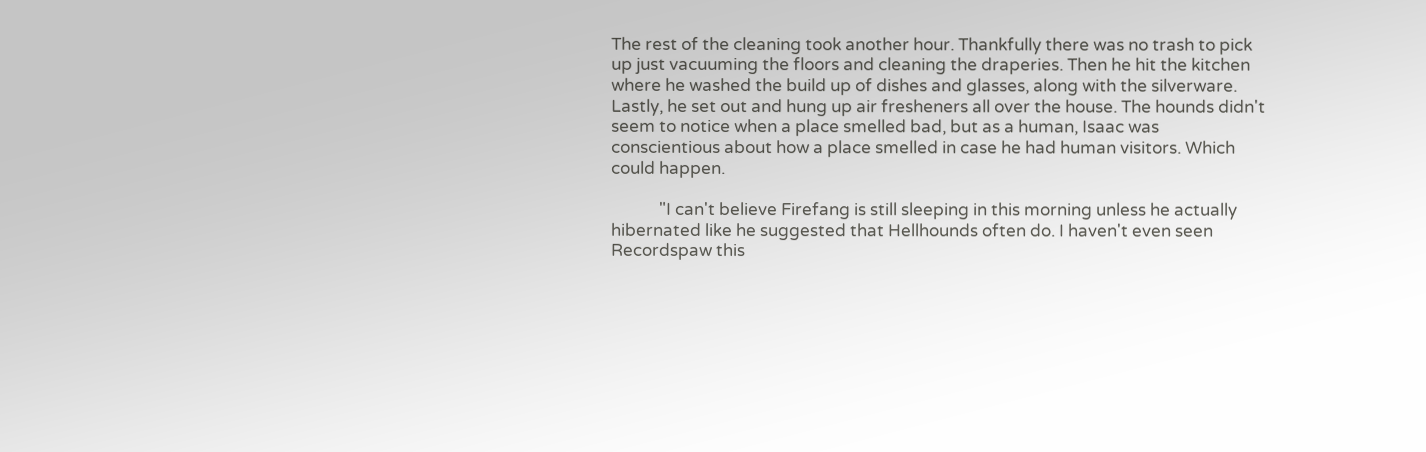The rest of the cleaning took another hour. Thankfully there was no trash to pick up just vacuuming the floors and cleaning the draperies. Then he hit the kitchen where he washed the build up of dishes and glasses, along with the silverware. Lastly, he set out and hung up air fresheners all over the house. The hounds didn't seem to notice when a place smelled bad, but as a human, Isaac was conscientious about how a place smelled in case he had human visitors. Which could happen.

            "I can't believe Firefang is still sleeping in this morning unless he actually hibernated like he suggested that Hellhounds often do. I haven't even seen Recordspaw this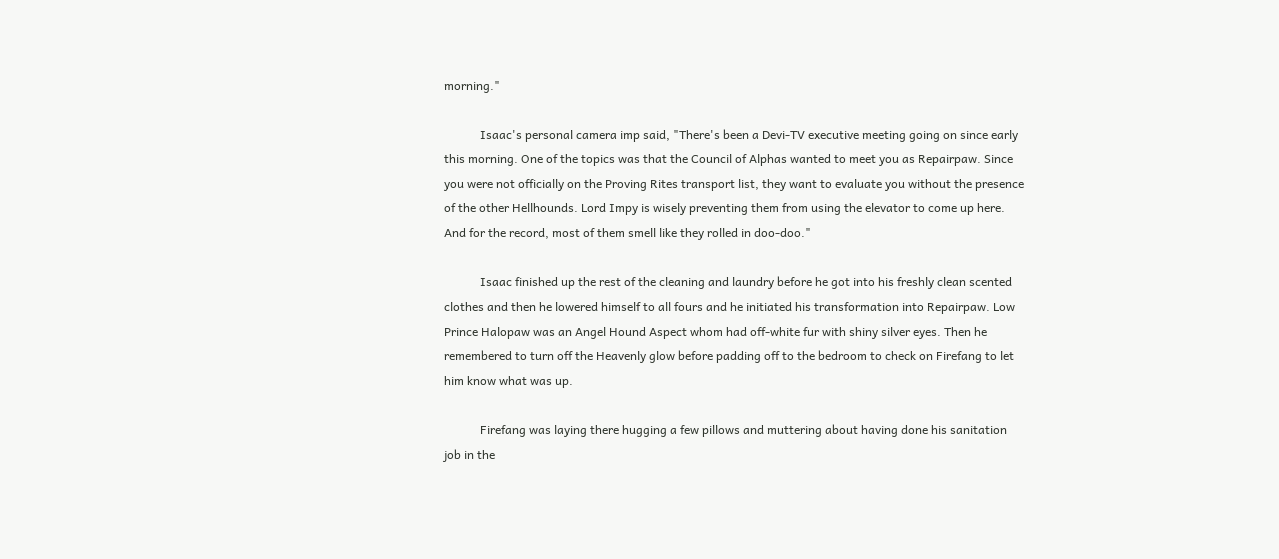morning."

            Isaac's personal camera imp said, "There's been a Devi-TV executive meeting going on since early this morning. One of the topics was that the Council of Alphas wanted to meet you as Repairpaw. Since you were not officially on the Proving Rites transport list, they want to evaluate you without the presence of the other Hellhounds. Lord Impy is wisely preventing them from using the elevator to come up here. And for the record, most of them smell like they rolled in doo-doo."

            Isaac finished up the rest of the cleaning and laundry before he got into his freshly clean scented clothes and then he lowered himself to all fours and he initiated his transformation into Repairpaw. Low Prince Halopaw was an Angel Hound Aspect whom had off-white fur with shiny silver eyes. Then he remembered to turn off the Heavenly glow before padding off to the bedroom to check on Firefang to let him know what was up.

            Firefang was laying there hugging a few pillows and muttering about having done his sanitation job in the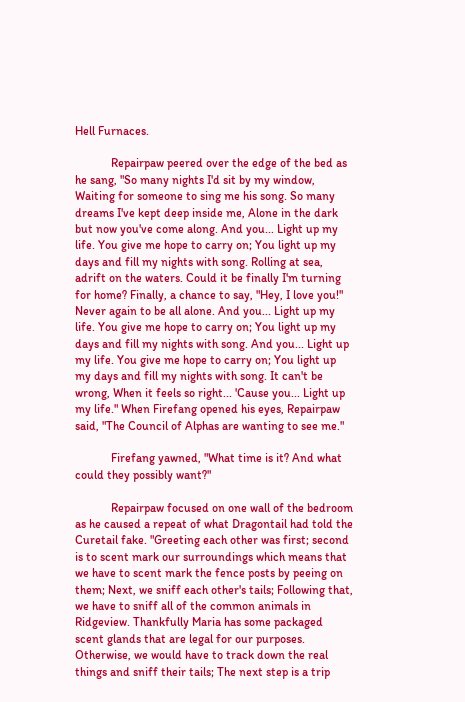Hell Furnaces.

            Repairpaw peered over the edge of the bed as he sang, "So many nights I'd sit by my window, Waiting for someone to sing me his song. So many dreams I've kept deep inside me, Alone in the dark but now you've come along. And you... Light up my life. You give me hope to carry on; You light up my days and fill my nights with song. Rolling at sea, adrift on the waters. Could it be finally I'm turning for home? Finally, a chance to say, "Hey, I love you!" Never again to be all alone. And you... Light up my life. You give me hope to carry on; You light up my days and fill my nights with song. And you... Light up my life. You give me hope to carry on; You light up my days and fill my nights with song. It can't be wrong, When it feels so right... 'Cause you... Light up my life." When Firefang opened his eyes, Repairpaw said, "The Council of Alphas are wanting to see me."

            Firefang yawned, "What time is it? And what could they possibly want?"

            Repairpaw focused on one wall of the bedroom as he caused a repeat of what Dragontail had told the Curetail fake. "Greeting each other was first; second is to scent mark our surroundings which means that we have to scent mark the fence posts by peeing on them; Next, we sniff each other's tails; Following that, we have to sniff all of the common animals in Ridgeview. Thankfully Maria has some packaged scent glands that are legal for our purposes. Otherwise, we would have to track down the real things and sniff their tails; The next step is a trip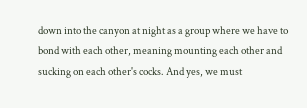down into the canyon at night as a group where we have to bond with each other, meaning mounting each other and sucking on each other's cocks. And yes, we must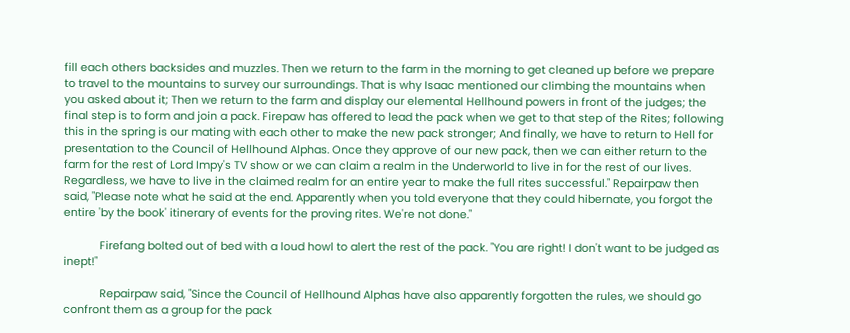fill each others backsides and muzzles. Then we return to the farm in the morning to get cleaned up before we prepare to travel to the mountains to survey our surroundings. That is why Isaac mentioned our climbing the mountains when you asked about it; Then we return to the farm and display our elemental Hellhound powers in front of the judges; the final step is to form and join a pack. Firepaw has offered to lead the pack when we get to that step of the Rites; following this in the spring is our mating with each other to make the new pack stronger; And finally, we have to return to Hell for presentation to the Council of Hellhound Alphas. Once they approve of our new pack, then we can either return to the farm for the rest of Lord Impy's TV show or we can claim a realm in the Underworld to live in for the rest of our lives. Regardless, we have to live in the claimed realm for an entire year to make the full rites successful." Repairpaw then said, "Please note what he said at the end. Apparently when you told everyone that they could hibernate, you forgot the entire 'by the book' itinerary of events for the proving rites. We're not done."

            Firefang bolted out of bed with a loud howl to alert the rest of the pack. "You are right! I don't want to be judged as inept!"

            Repairpaw said, "Since the Council of Hellhound Alphas have also apparently forgotten the rules, we should go confront them as a group for the pack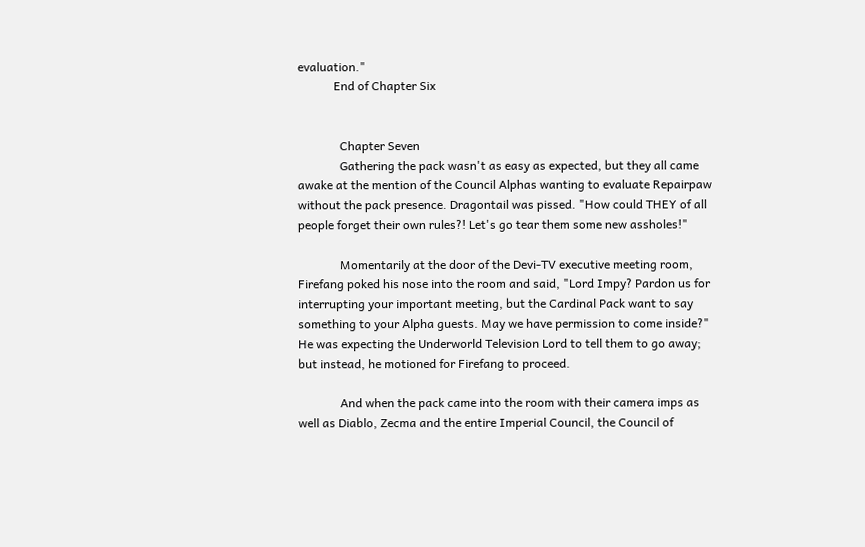evaluation."
            End of Chapter Six


              Chapter Seven
              Gathering the pack wasn't as easy as expected, but they all came awake at the mention of the Council Alphas wanting to evaluate Repairpaw without the pack presence. Dragontail was pissed. "How could THEY of all people forget their own rules?! Let's go tear them some new assholes!"

              Momentarily at the door of the Devi-TV executive meeting room, Firefang poked his nose into the room and said, "Lord Impy? Pardon us for interrupting your important meeting, but the Cardinal Pack want to say something to your Alpha guests. May we have permission to come inside?" He was expecting the Underworld Television Lord to tell them to go away; but instead, he motioned for Firefang to proceed.

              And when the pack came into the room with their camera imps as well as Diablo, Zecma and the entire Imperial Council, the Council of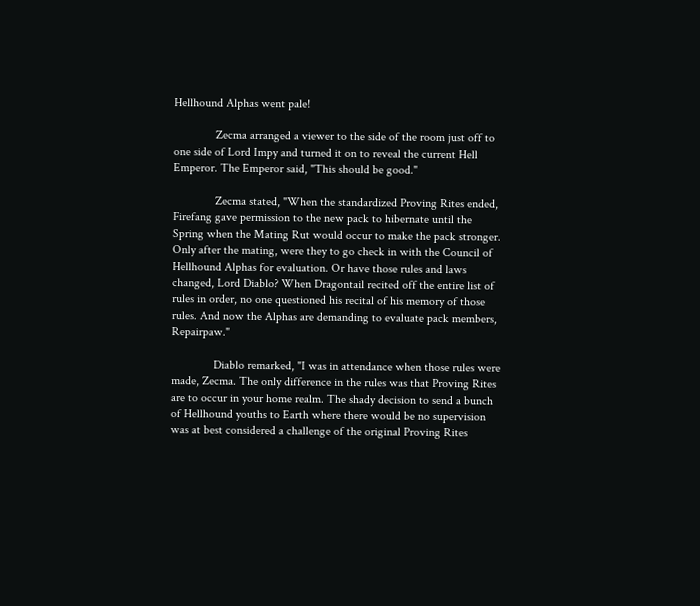Hellhound Alphas went pale!

              Zecma arranged a viewer to the side of the room just off to one side of Lord Impy and turned it on to reveal the current Hell Emperor. The Emperor said, "This should be good."

              Zecma stated, "When the standardized Proving Rites ended, Firefang gave permission to the new pack to hibernate until the Spring when the Mating Rut would occur to make the pack stronger. Only after the mating, were they to go check in with the Council of Hellhound Alphas for evaluation. Or have those rules and laws changed, Lord Diablo? When Dragontail recited off the entire list of rules in order, no one questioned his recital of his memory of those rules. And now the Alphas are demanding to evaluate pack members, Repairpaw."

              Diablo remarked, "I was in attendance when those rules were made, Zecma. The only difference in the rules was that Proving Rites are to occur in your home realm. The shady decision to send a bunch of Hellhound youths to Earth where there would be no supervision was at best considered a challenge of the original Proving Rites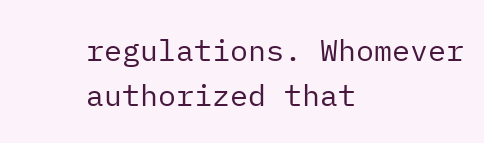regulations. Whomever authorized that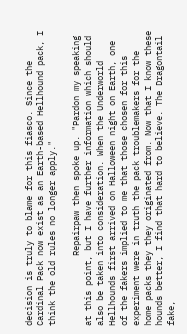decision is truly to blame for this fiasco. Since the Cardinal Pack now exist as an Earth-based Hellhound pack, I think the old rules no longer apply."

              Repairpaw then spoke up. "Pardon my speaking at this point, but I have further information which should also be taken into consideration. When the Underworld Hellhounds first arrived on Halloween night on Earth, one of the fakers implied to me that those chosen for this experiment were in truth the pack troublemakers for the home packs they they originated from. Now that I know these hounds better, I find that hard to believe. The Dragontail fake,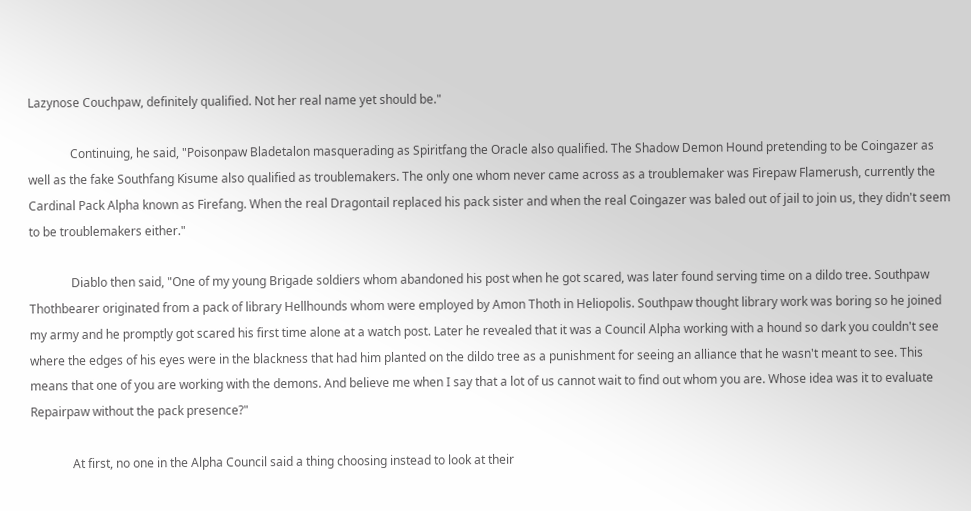Lazynose Couchpaw, definitely qualified. Not her real name yet should be."

              Continuing, he said, "Poisonpaw Bladetalon masquerading as Spiritfang the Oracle also qualified. The Shadow Demon Hound pretending to be Coingazer as well as the fake Southfang Kisume also qualified as troublemakers. The only one whom never came across as a troublemaker was Firepaw Flamerush, currently the Cardinal Pack Alpha known as Firefang. When the real Dragontail replaced his pack sister and when the real Coingazer was baled out of jail to join us, they didn't seem to be troublemakers either."

              Diablo then said, "One of my young Brigade soldiers whom abandoned his post when he got scared, was later found serving time on a dildo tree. Southpaw Thothbearer originated from a pack of library Hellhounds whom were employed by Amon Thoth in Heliopolis. Southpaw thought library work was boring so he joined my army and he promptly got scared his first time alone at a watch post. Later he revealed that it was a Council Alpha working with a hound so dark you couldn't see where the edges of his eyes were in the blackness that had him planted on the dildo tree as a punishment for seeing an alliance that he wasn't meant to see. This means that one of you are working with the demons. And believe me when I say that a lot of us cannot wait to find out whom you are. Whose idea was it to evaluate Repairpaw without the pack presence?"

              At first, no one in the Alpha Council said a thing choosing instead to look at their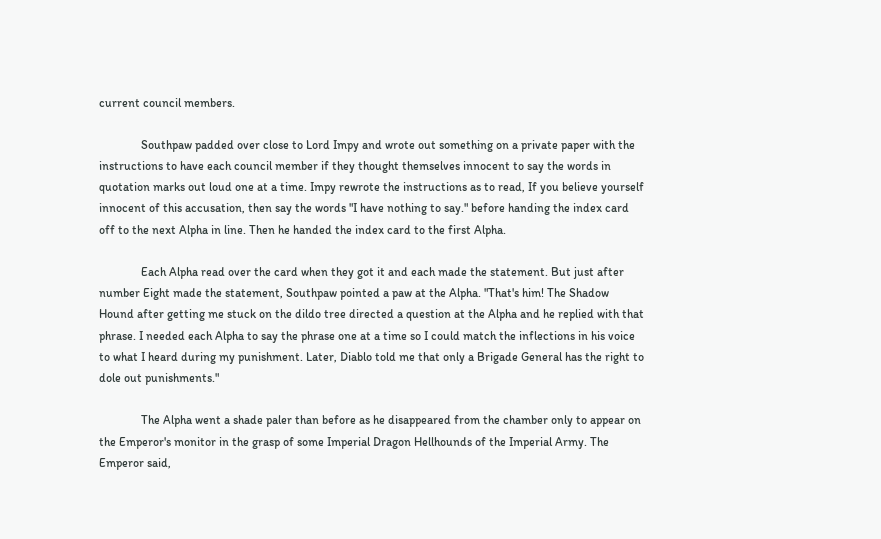current council members.

              Southpaw padded over close to Lord Impy and wrote out something on a private paper with the instructions to have each council member if they thought themselves innocent to say the words in quotation marks out loud one at a time. Impy rewrote the instructions as to read, If you believe yourself innocent of this accusation, then say the words "I have nothing to say." before handing the index card off to the next Alpha in line. Then he handed the index card to the first Alpha.

              Each Alpha read over the card when they got it and each made the statement. But just after number Eight made the statement, Southpaw pointed a paw at the Alpha. "That's him! The Shadow Hound after getting me stuck on the dildo tree directed a question at the Alpha and he replied with that phrase. I needed each Alpha to say the phrase one at a time so I could match the inflections in his voice to what I heard during my punishment. Later, Diablo told me that only a Brigade General has the right to dole out punishments."

              The Alpha went a shade paler than before as he disappeared from the chamber only to appear on the Emperor's monitor in the grasp of some Imperial Dragon Hellhounds of the Imperial Army. The Emperor said,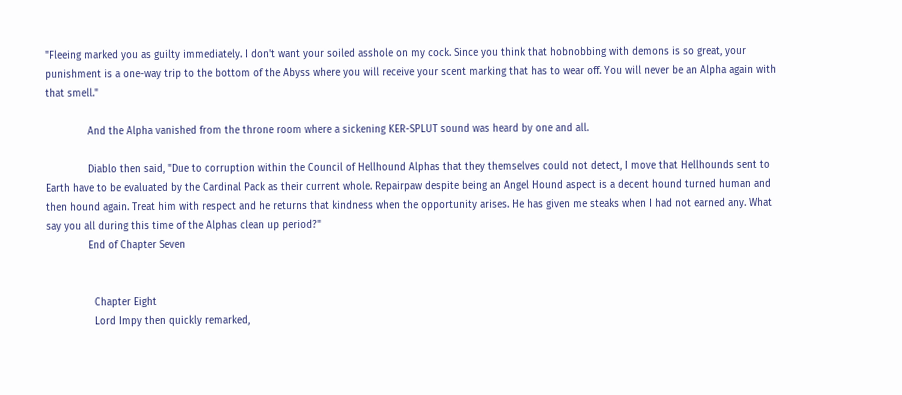"Fleeing marked you as guilty immediately. I don't want your soiled asshole on my cock. Since you think that hobnobbing with demons is so great, your punishment is a one-way trip to the bottom of the Abyss where you will receive your scent marking that has to wear off. You will never be an Alpha again with that smell."

              And the Alpha vanished from the throne room where a sickening KER-SPLUT sound was heard by one and all.

              Diablo then said, "Due to corruption within the Council of Hellhound Alphas that they themselves could not detect, I move that Hellhounds sent to Earth have to be evaluated by the Cardinal Pack as their current whole. Repairpaw despite being an Angel Hound aspect is a decent hound turned human and then hound again. Treat him with respect and he returns that kindness when the opportunity arises. He has given me steaks when I had not earned any. What say you all during this time of the Alphas clean up period?"
              End of Chapter Seven


                Chapter Eight
                Lord Impy then quickly remarked,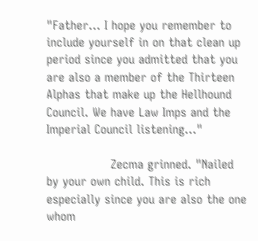"Father... I hope you remember to include yourself in on that clean up period since you admitted that you are also a member of the Thirteen Alphas that make up the Hellhound Council. We have Law Imps and the Imperial Council listening..."

                Zecma grinned. "Nailed by your own child. This is rich especially since you are also the one whom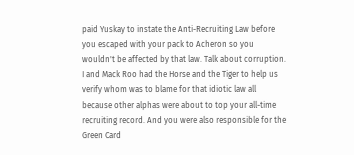paid Yuskay to instate the Anti-Recruiting Law before you escaped with your pack to Acheron so you wouldn't be affected by that law. Talk about corruption. I and Mack Roo had the Horse and the Tiger to help us verify whom was to blame for that idiotic law all because other alphas were about to top your all-time recruiting record. And you were also responsible for the Green Card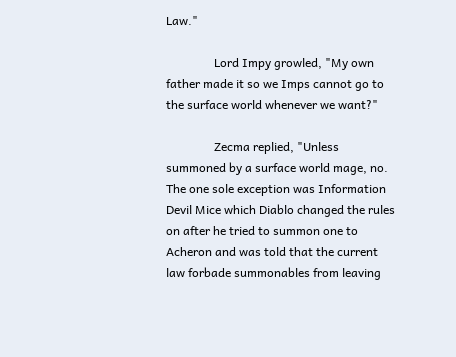Law."

                Lord Impy growled, "My own father made it so we Imps cannot go to the surface world whenever we want?"

                Zecma replied, "Unless summoned by a surface world mage, no. The one sole exception was Information Devil Mice which Diablo changed the rules on after he tried to summon one to Acheron and was told that the current law forbade summonables from leaving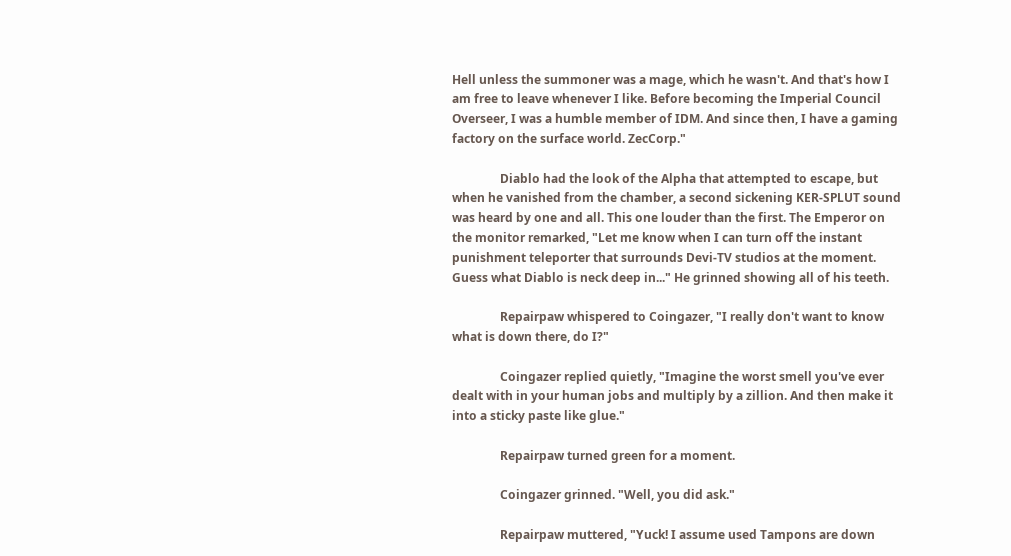Hell unless the summoner was a mage, which he wasn't. And that's how I am free to leave whenever I like. Before becoming the Imperial Council Overseer, I was a humble member of IDM. And since then, I have a gaming factory on the surface world. ZecCorp."

                Diablo had the look of the Alpha that attempted to escape, but when he vanished from the chamber, a second sickening KER-SPLUT sound was heard by one and all. This one louder than the first. The Emperor on the monitor remarked, "Let me know when I can turn off the instant punishment teleporter that surrounds Devi-TV studios at the moment. Guess what Diablo is neck deep in..." He grinned showing all of his teeth.

                Repairpaw whispered to Coingazer, "I really don't want to know what is down there, do I?"

                Coingazer replied quietly, "Imagine the worst smell you've ever dealt with in your human jobs and multiply by a zillion. And then make it into a sticky paste like glue."

                Repairpaw turned green for a moment.

                Coingazer grinned. "Well, you did ask."

                Repairpaw muttered, "Yuck! I assume used Tampons are down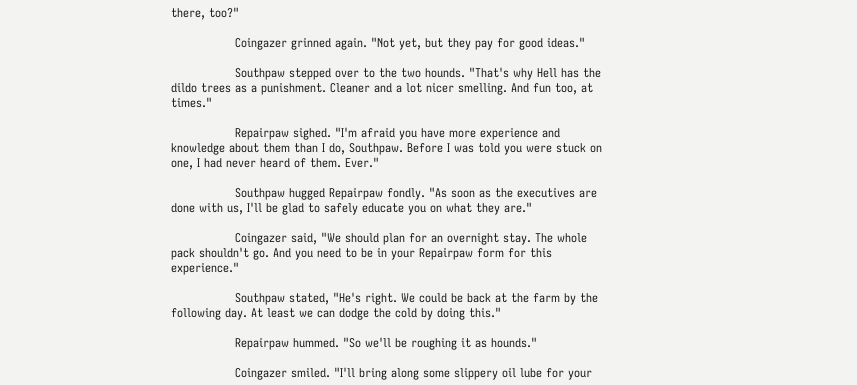there, too?"

                Coingazer grinned again. "Not yet, but they pay for good ideas."

                Southpaw stepped over to the two hounds. "That's why Hell has the dildo trees as a punishment. Cleaner and a lot nicer smelling. And fun too, at times."

                Repairpaw sighed. "I'm afraid you have more experience and knowledge about them than I do, Southpaw. Before I was told you were stuck on one, I had never heard of them. Ever."

                Southpaw hugged Repairpaw fondly. "As soon as the executives are done with us, I'll be glad to safely educate you on what they are."

                Coingazer said, "We should plan for an overnight stay. The whole pack shouldn't go. And you need to be in your Repairpaw form for this experience."

                Southpaw stated, "He's right. We could be back at the farm by the following day. At least we can dodge the cold by doing this."

                Repairpaw hummed. "So we'll be roughing it as hounds."

                Coingazer smiled. "I'll bring along some slippery oil lube for your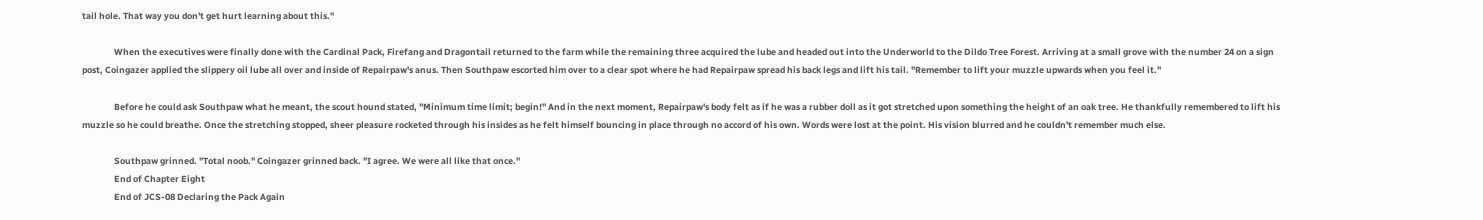tail hole. That way you don't get hurt learning about this."

                When the executives were finally done with the Cardinal Pack, Firefang and Dragontail returned to the farm while the remaining three acquired the lube and headed out into the Underworld to the Dildo Tree Forest. Arriving at a small grove with the number 24 on a sign post, Coingazer applied the slippery oil lube all over and inside of Repairpaw's anus. Then Southpaw escorted him over to a clear spot where he had Repairpaw spread his back legs and lift his tail. "Remember to lift your muzzle upwards when you feel it."

                Before he could ask Southpaw what he meant, the scout hound stated, "Minimum time limit; begin!" And in the next moment, Repairpaw's body felt as if he was a rubber doll as it got stretched upon something the height of an oak tree. He thankfully remembered to lift his muzzle so he could breathe. Once the stretching stopped, sheer pleasure rocketed through his insides as he felt himself bouncing in place through no accord of his own. Words were lost at the point. His vision blurred and he couldn't remember much else.

                Southpaw grinned. "Total noob." Coingazer grinned back. "I agree. We were all like that once."
                End of Chapter Eight
                End of JCS-08 Declaring the Pack Again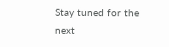Stay tuned for the next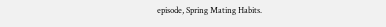episode, Spring Mating Habits.